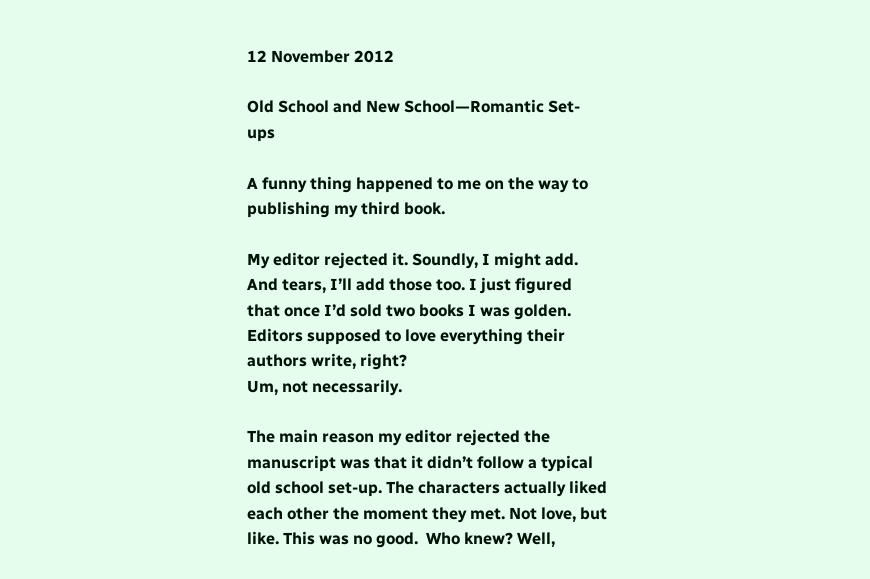12 November 2012

Old School and New School—Romantic Set-ups

A funny thing happened to me on the way to publishing my third book.

My editor rejected it. Soundly, I might add. And tears, I’ll add those too. I just figured that once I’d sold two books I was golden. Editors supposed to love everything their authors write, right?
Um, not necessarily.

The main reason my editor rejected the manuscript was that it didn’t follow a typical old school set-up. The characters actually liked each other the moment they met. Not love, but like. This was no good.  Who knew? Well,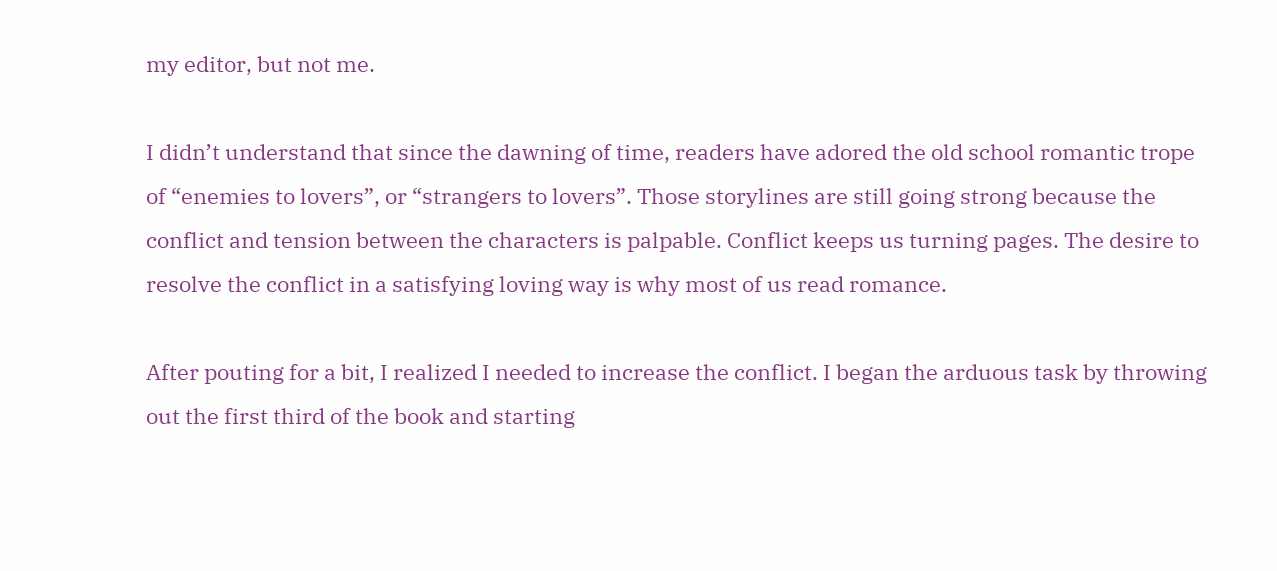my editor, but not me.

I didn’t understand that since the dawning of time, readers have adored the old school romantic trope of “enemies to lovers”, or “strangers to lovers”. Those storylines are still going strong because the conflict and tension between the characters is palpable. Conflict keeps us turning pages. The desire to resolve the conflict in a satisfying loving way is why most of us read romance.

After pouting for a bit, I realized I needed to increase the conflict. I began the arduous task by throwing out the first third of the book and starting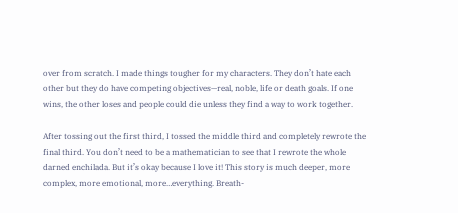over from scratch. I made things tougher for my characters. They don’t hate each other but they do have competing objectives—real, noble, life or death goals. If one wins, the other loses and people could die unless they find a way to work together.

After tossing out the first third, I tossed the middle third and completely rewrote the final third. You don’t need to be a mathematician to see that I rewrote the whole darned enchilada. But it’s okay because I love it! This story is much deeper, more complex, more emotional, more…everything. Breath-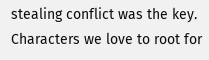stealing conflict was the key. Characters we love to root for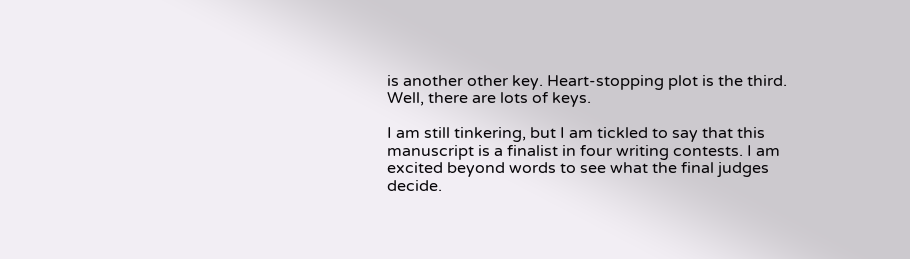is another other key. Heart-stopping plot is the third. Well, there are lots of keys.

I am still tinkering, but I am tickled to say that this manuscript is a finalist in four writing contests. I am excited beyond words to see what the final judges decide.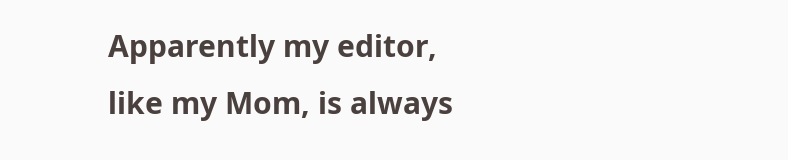Apparently my editor, like my Mom, is always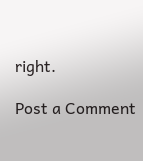right.

Post a Comment